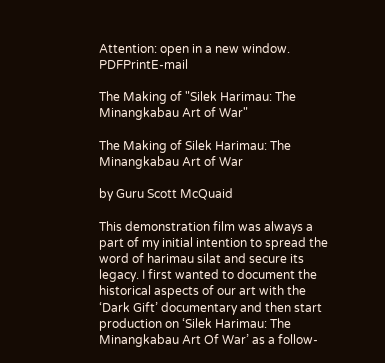Attention: open in a new window. PDFPrintE-mail

The Making of "Silek Harimau: The Minangkabau Art of War"

The Making of Silek Harimau: The Minangkabau Art of War

by Guru Scott McQuaid

This demonstration film was always a part of my initial intention to spread the word of harimau silat and secure its legacy. I first wanted to document the historical aspects of our art with the ‘Dark Gift’ documentary and then start production on ‘Silek Harimau: The Minangkabau Art Of War’ as a follow-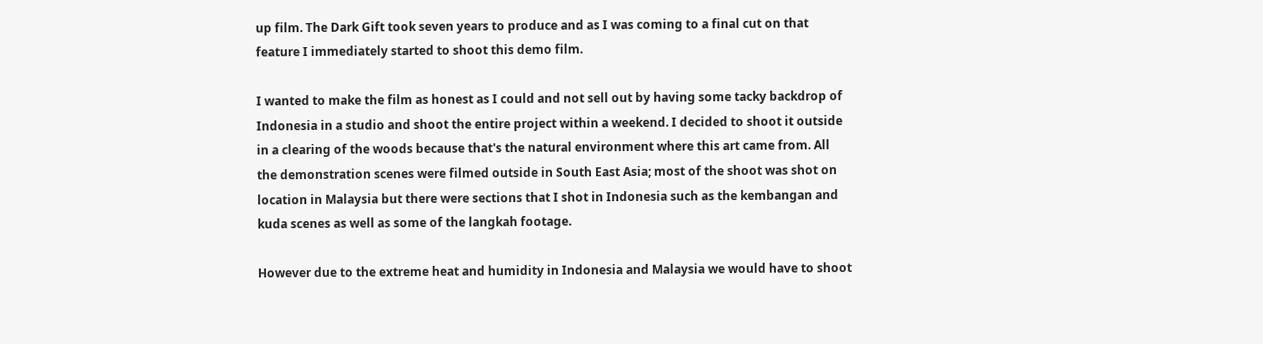up film. The Dark Gift took seven years to produce and as I was coming to a final cut on that feature I immediately started to shoot this demo film.

I wanted to make the film as honest as I could and not sell out by having some tacky backdrop of Indonesia in a studio and shoot the entire project within a weekend. I decided to shoot it outside in a clearing of the woods because that's the natural environment where this art came from. All the demonstration scenes were filmed outside in South East Asia; most of the shoot was shot on location in Malaysia but there were sections that I shot in Indonesia such as the kembangan and kuda scenes as well as some of the langkah footage.

However due to the extreme heat and humidity in Indonesia and Malaysia we would have to shoot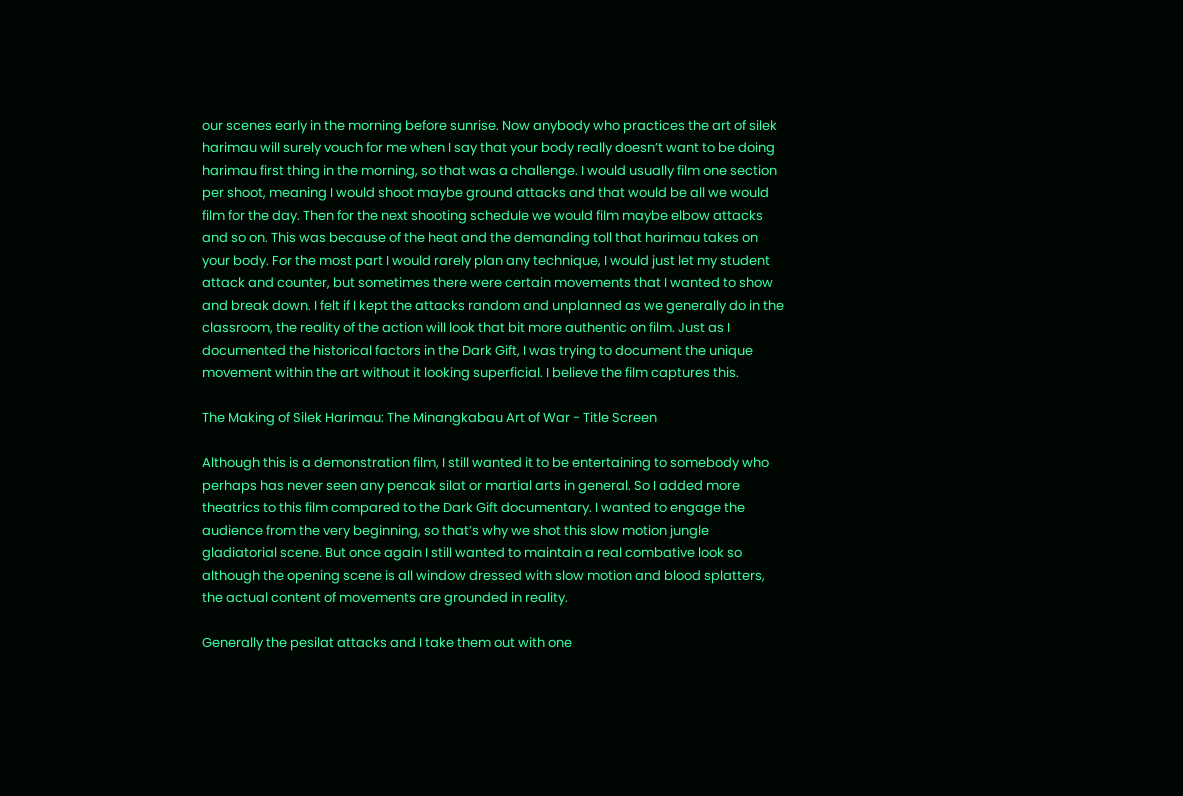our scenes early in the morning before sunrise. Now anybody who practices the art of silek harimau will surely vouch for me when I say that your body really doesn’t want to be doing harimau first thing in the morning, so that was a challenge. I would usually film one section per shoot, meaning I would shoot maybe ground attacks and that would be all we would film for the day. Then for the next shooting schedule we would film maybe elbow attacks and so on. This was because of the heat and the demanding toll that harimau takes on your body. For the most part I would rarely plan any technique, I would just let my student attack and counter, but sometimes there were certain movements that I wanted to show and break down. I felt if I kept the attacks random and unplanned as we generally do in the classroom, the reality of the action will look that bit more authentic on film. Just as I documented the historical factors in the Dark Gift, I was trying to document the unique movement within the art without it looking superficial. I believe the film captures this.

The Making of Silek Harimau: The Minangkabau Art of War - Title Screen

Although this is a demonstration film, I still wanted it to be entertaining to somebody who perhaps has never seen any pencak silat or martial arts in general. So I added more theatrics to this film compared to the Dark Gift documentary. I wanted to engage the audience from the very beginning, so that’s why we shot this slow motion jungle gladiatorial scene. But once again I still wanted to maintain a real combative look so although the opening scene is all window dressed with slow motion and blood splatters, the actual content of movements are grounded in reality.

Generally the pesilat attacks and I take them out with one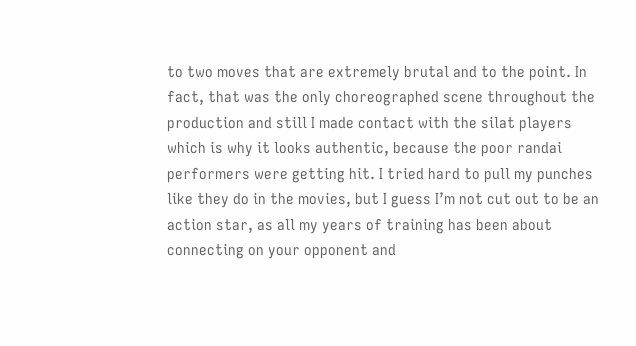to two moves that are extremely brutal and to the point. In fact, that was the only choreographed scene throughout the production and still I made contact with the silat players which is why it looks authentic, because the poor randai performers were getting hit. I tried hard to pull my punches like they do in the movies, but I guess I’m not cut out to be an action star, as all my years of training has been about connecting on your opponent and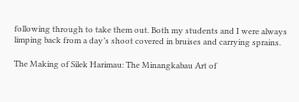following through to take them out. Both my students and I were always limping back from a day’s shoot covered in bruises and carrying sprains.

The Making of Silek Harimau: The Minangkabau Art of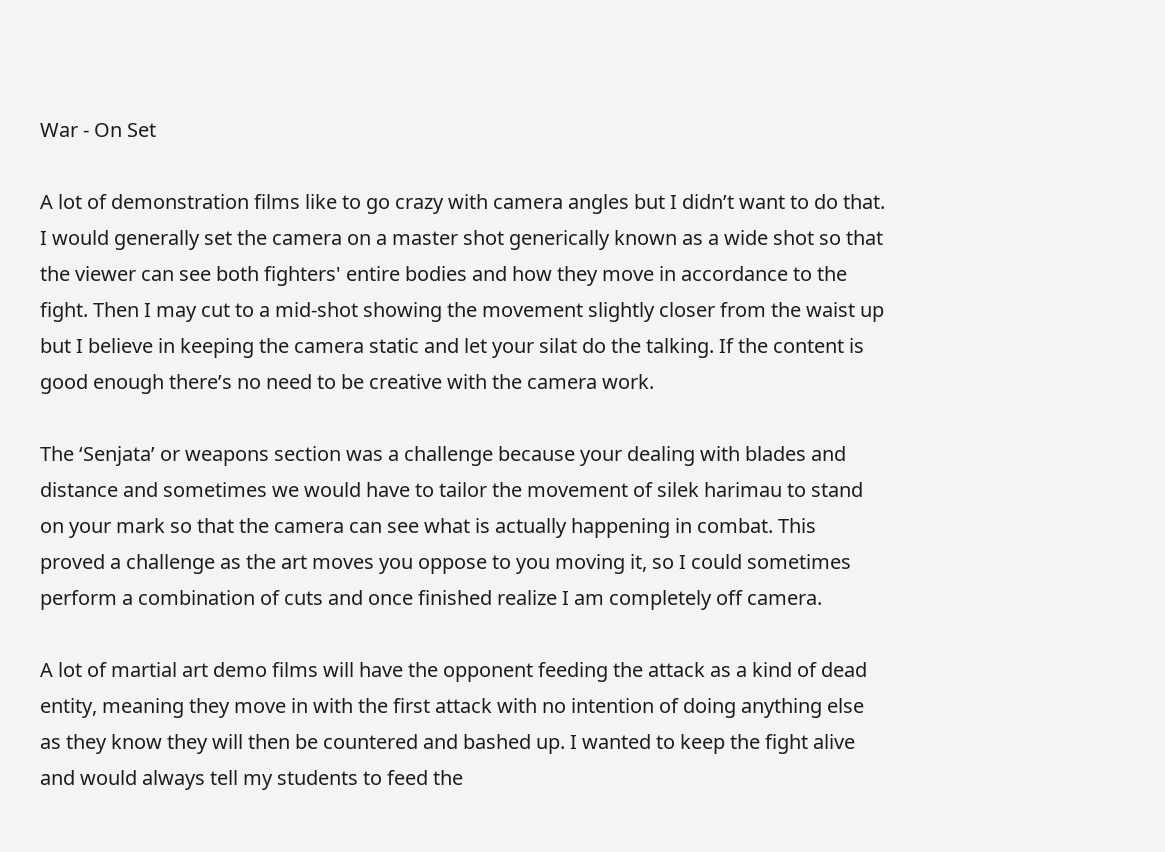War - On Set

A lot of demonstration films like to go crazy with camera angles but I didn’t want to do that. I would generally set the camera on a master shot generically known as a wide shot so that the viewer can see both fighters' entire bodies and how they move in accordance to the fight. Then I may cut to a mid-shot showing the movement slightly closer from the waist up but I believe in keeping the camera static and let your silat do the talking. If the content is good enough there’s no need to be creative with the camera work.

The ‘Senjata’ or weapons section was a challenge because your dealing with blades and distance and sometimes we would have to tailor the movement of silek harimau to stand on your mark so that the camera can see what is actually happening in combat. This proved a challenge as the art moves you oppose to you moving it, so I could sometimes perform a combination of cuts and once finished realize I am completely off camera.

A lot of martial art demo films will have the opponent feeding the attack as a kind of dead entity, meaning they move in with the first attack with no intention of doing anything else as they know they will then be countered and bashed up. I wanted to keep the fight alive and would always tell my students to feed the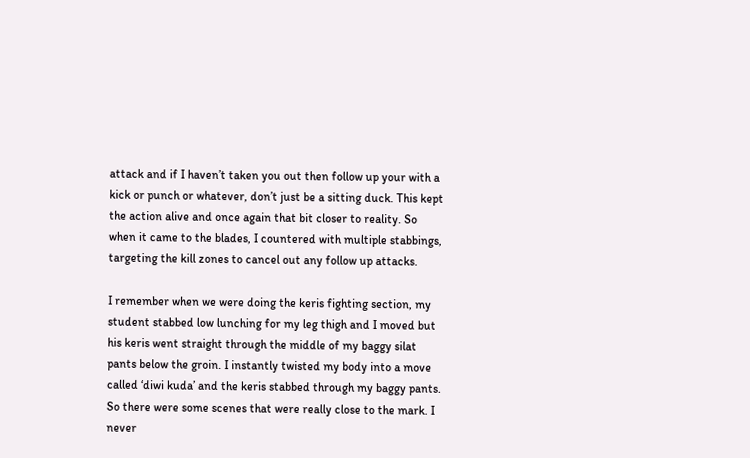attack and if I haven’t taken you out then follow up your with a kick or punch or whatever, don’t just be a sitting duck. This kept the action alive and once again that bit closer to reality. So when it came to the blades, I countered with multiple stabbings, targeting the kill zones to cancel out any follow up attacks.

I remember when we were doing the keris fighting section, my student stabbed low lunching for my leg thigh and I moved but his keris went straight through the middle of my baggy silat pants below the groin. I instantly twisted my body into a move called ‘diwi kuda’ and the keris stabbed through my baggy pants. So there were some scenes that were really close to the mark. I never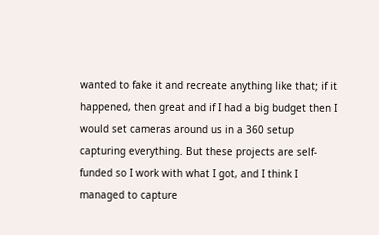wanted to fake it and recreate anything like that; if it happened, then great and if I had a big budget then I would set cameras around us in a 360 setup capturing everything. But these projects are self-funded so I work with what I got, and I think I managed to capture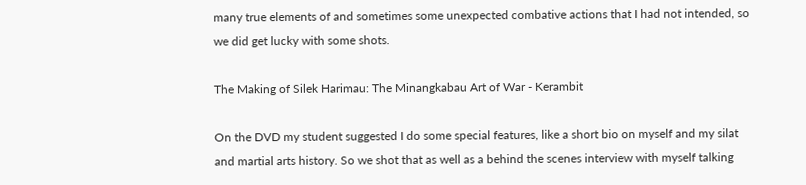many true elements of and sometimes some unexpected combative actions that I had not intended, so we did get lucky with some shots.

The Making of Silek Harimau: The Minangkabau Art of War - Kerambit

On the DVD my student suggested I do some special features, like a short bio on myself and my silat and martial arts history. So we shot that as well as a behind the scenes interview with myself talking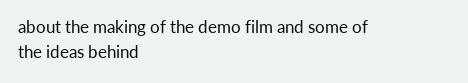about the making of the demo film and some of the ideas behind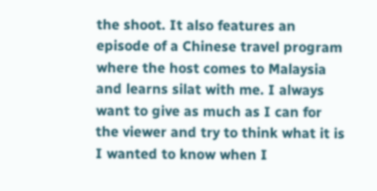the shoot. It also features an episode of a Chinese travel program where the host comes to Malaysia and learns silat with me. I always want to give as much as I can for the viewer and try to think what it is I wanted to know when I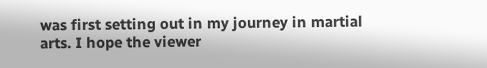was first setting out in my journey in martial arts. I hope the viewer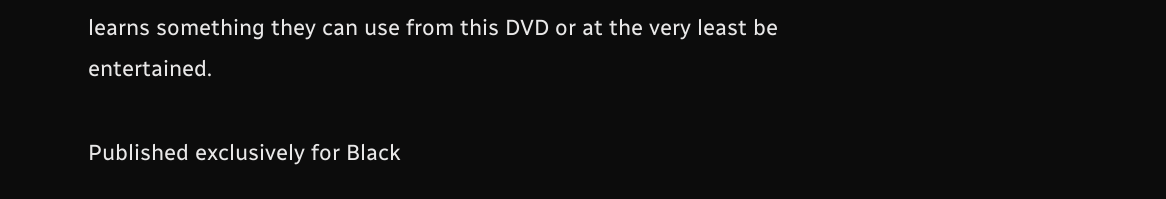learns something they can use from this DVD or at the very least be entertained.

Published exclusively for Black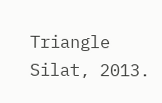Triangle Silat, 2013.